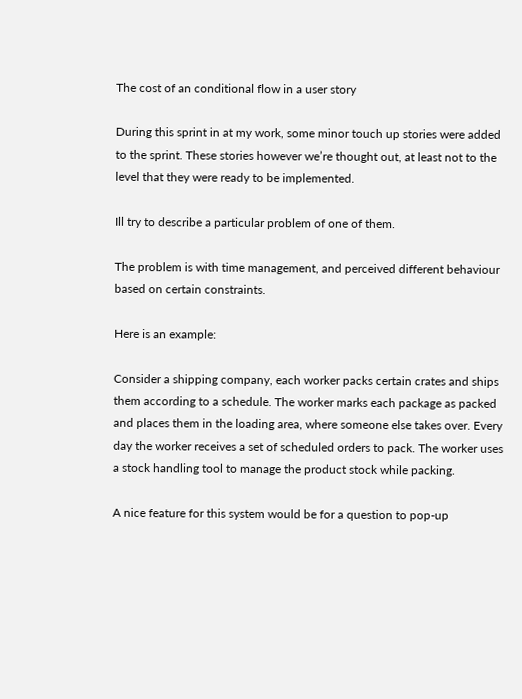The cost of an conditional flow in a user story

During this sprint in at my work, some minor touch up stories were added to the sprint. These stories however we’re thought out, at least not to the level that they were ready to be implemented.

Ill try to describe a particular problem of one of them.

The problem is with time management, and perceived different behaviour based on certain constraints.

Here is an example:

Consider a shipping company, each worker packs certain crates and ships them according to a schedule. The worker marks each package as packed and places them in the loading area, where someone else takes over. Every day the worker receives a set of scheduled orders to pack. The worker uses a stock handling tool to manage the product stock while packing.

A nice feature for this system would be for a question to pop-up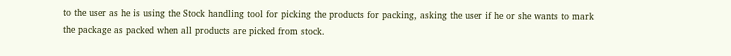to the user as he is using the Stock handling tool for picking the products for packing, asking the user if he or she wants to mark the package as packed when all products are picked from stock.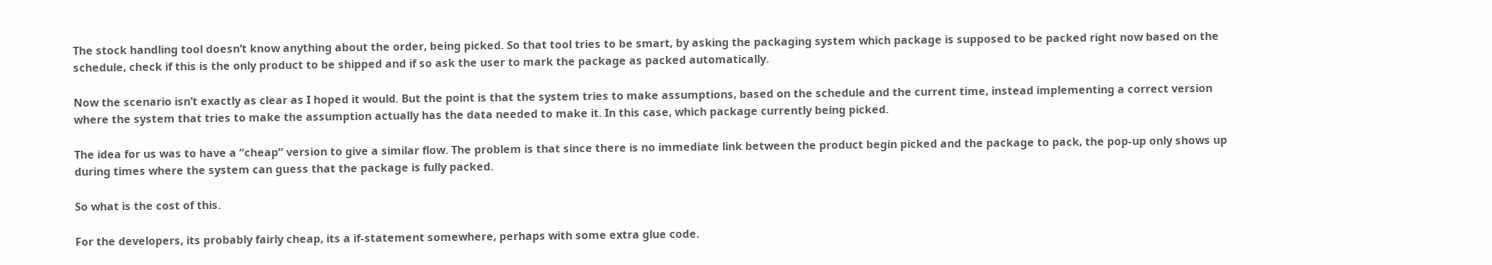The stock handling tool doesn’t know anything about the order, being picked. So that tool tries to be smart, by asking the packaging system which package is supposed to be packed right now based on the schedule, check if this is the only product to be shipped and if so ask the user to mark the package as packed automatically.

Now the scenario isn’t exactly as clear as I hoped it would. But the point is that the system tries to make assumptions, based on the schedule and the current time, instead implementing a correct version where the system that tries to make the assumption actually has the data needed to make it. In this case, which package currently being picked.

The idea for us was to have a “cheap” version to give a similar flow. The problem is that since there is no immediate link between the product begin picked and the package to pack, the pop-up only shows up during times where the system can guess that the package is fully packed.

So what is the cost of this.

For the developers, its probably fairly cheap, its a if-statement somewhere, perhaps with some extra glue code.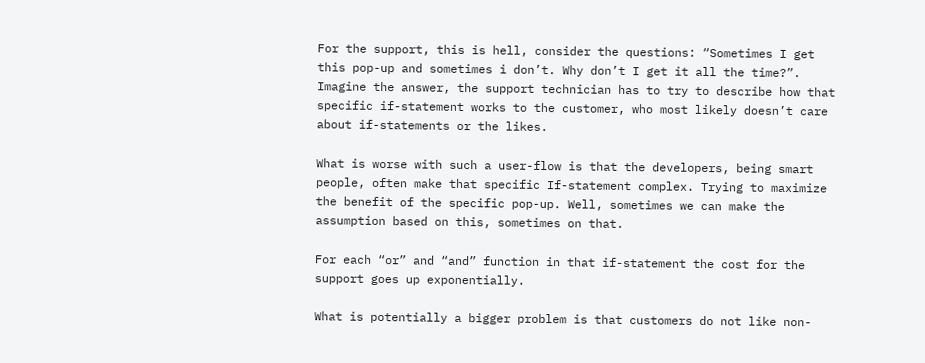For the support, this is hell, consider the questions: “Sometimes I get this pop-up and sometimes i don’t. Why don’t I get it all the time?”. Imagine the answer, the support technician has to try to describe how that specific if-statement works to the customer, who most likely doesn’t care about if-statements or the likes.

What is worse with such a user-flow is that the developers, being smart people, often make that specific If-statement complex. Trying to maximize the benefit of the specific pop-up. Well, sometimes we can make the assumption based on this, sometimes on that.

For each “or” and “and” function in that if-statement the cost for the support goes up exponentially.

What is potentially a bigger problem is that customers do not like non-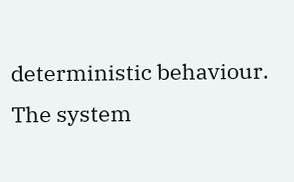deterministic behaviour. The system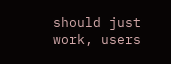should just work, users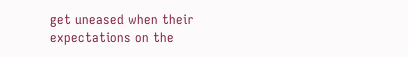get uneased when their expectations on the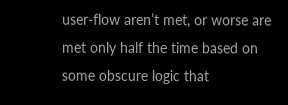user-flow aren’t met, or worse are met only half the time based on some obscure logic that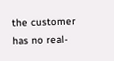the customer has no real-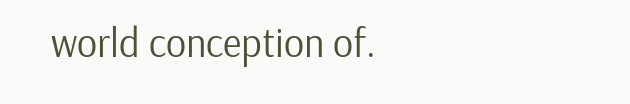world conception of.